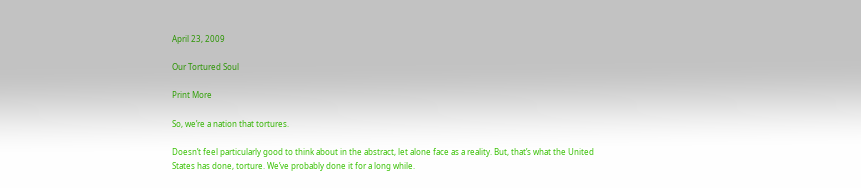April 23, 2009

Our Tortured Soul

Print More

So, we’re a nation that tortures.

Doesn’t feel particularly good to think about in the abstract, let alone face as a reality. But, that’s what the United States has done, torture. We’ve probably done it for a long while.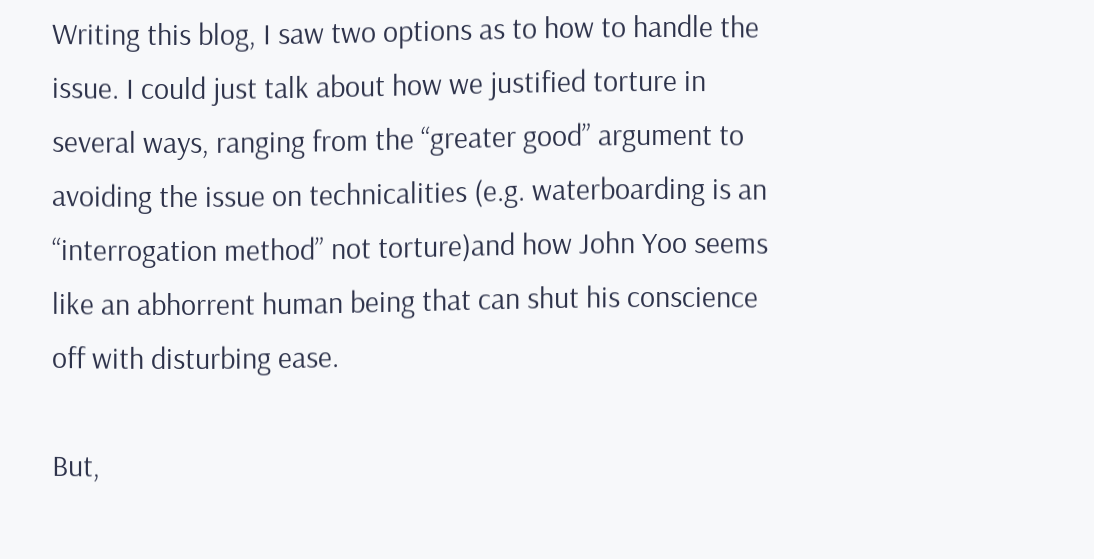Writing this blog, I saw two options as to how to handle the issue. I could just talk about how we justified torture in several ways, ranging from the “greater good” argument to avoiding the issue on technicalities (e.g. waterboarding is an “interrogation method” not torture)and how John Yoo seems like an abhorrent human being that can shut his conscience off with disturbing ease.

But,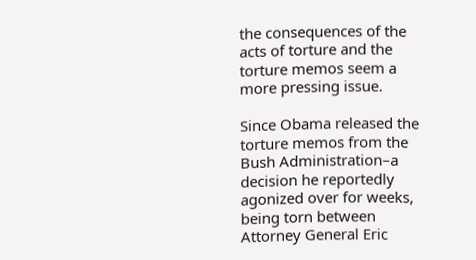the consequences of the acts of torture and the torture memos seem a more pressing issue.

Since Obama released the torture memos from the Bush Administration–a decision he reportedly agonized over for weeks, being torn between Attorney General Eric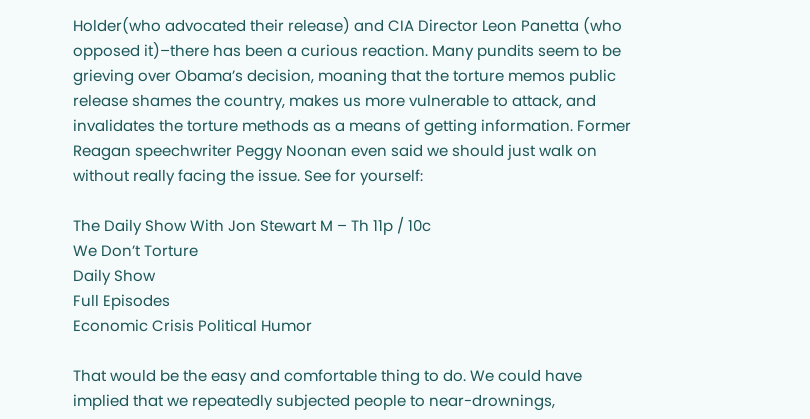Holder(who advocated their release) and CIA Director Leon Panetta (who opposed it)–there has been a curious reaction. Many pundits seem to be grieving over Obama’s decision, moaning that the torture memos public release shames the country, makes us more vulnerable to attack, and invalidates the torture methods as a means of getting information. Former Reagan speechwriter Peggy Noonan even said we should just walk on without really facing the issue. See for yourself:

The Daily Show With Jon Stewart M – Th 11p / 10c
We Don’t Torture
Daily Show
Full Episodes
Economic Crisis Political Humor

That would be the easy and comfortable thing to do. We could have implied that we repeatedly subjected people to near-drownings,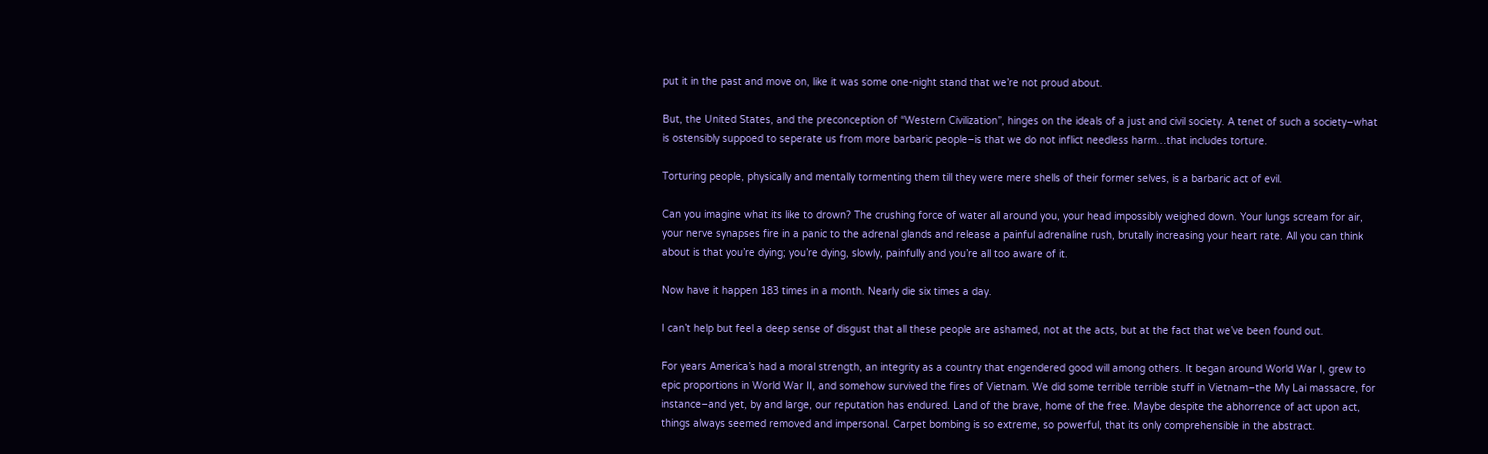put it in the past and move on, like it was some one-night stand that we’re not proud about.

But, the United States, and the preconception of “Western Civilization”, hinges on the ideals of a just and civil society. A tenet of such a society–what is ostensibly suppoed to seperate us from more barbaric people–is that we do not inflict needless harm…that includes torture.

Torturing people, physically and mentally tormenting them till they were mere shells of their former selves, is a barbaric act of evil.

Can you imagine what its like to drown? The crushing force of water all around you, your head impossibly weighed down. Your lungs scream for air, your nerve synapses fire in a panic to the adrenal glands and release a painful adrenaline rush, brutally increasing your heart rate. All you can think about is that you’re dying; you’re dying, slowly, painfully and you’re all too aware of it.

Now have it happen 183 times in a month. Nearly die six times a day.

I can’t help but feel a deep sense of disgust that all these people are ashamed, not at the acts, but at the fact that we’ve been found out.

For years America’s had a moral strength, an integrity as a country that engendered good will among others. It began around World War I, grew to epic proportions in World War II, and somehow survived the fires of Vietnam. We did some terrible terrible stuff in Vietnam–the My Lai massacre, for instance–and yet, by and large, our reputation has endured. Land of the brave, home of the free. Maybe despite the abhorrence of act upon act, things always seemed removed and impersonal. Carpet bombing is so extreme, so powerful, that its only comprehensible in the abstract.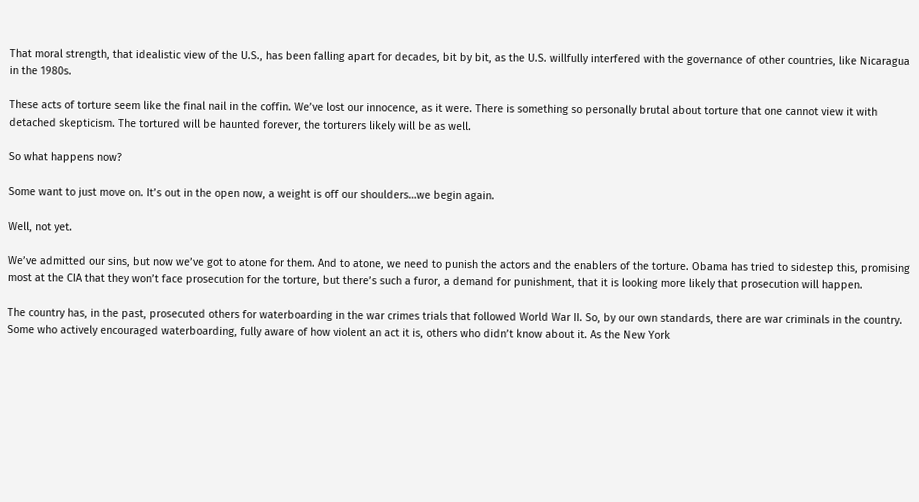That moral strength, that idealistic view of the U.S., has been falling apart for decades, bit by bit, as the U.S. willfully interfered with the governance of other countries, like Nicaragua in the 1980s.

These acts of torture seem like the final nail in the coffin. We’ve lost our innocence, as it were. There is something so personally brutal about torture that one cannot view it with detached skepticism. The tortured will be haunted forever, the torturers likely will be as well.

So what happens now?

Some want to just move on. It’s out in the open now, a weight is off our shoulders…we begin again.

Well, not yet.

We’ve admitted our sins, but now we’ve got to atone for them. And to atone, we need to punish the actors and the enablers of the torture. Obama has tried to sidestep this, promising most at the CIA that they won’t face prosecution for the torture, but there’s such a furor, a demand for punishment, that it is looking more likely that prosecution will happen.

The country has, in the past, prosecuted others for waterboarding in the war crimes trials that followed World War II. So, by our own standards, there are war criminals in the country. Some who actively encouraged waterboarding, fully aware of how violent an act it is, others who didn’t know about it. As the New York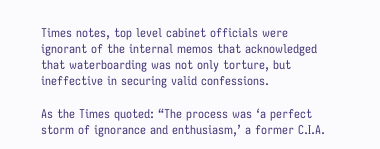Times notes, top level cabinet officials were ignorant of the internal memos that acknowledged that waterboarding was not only torture, but ineffective in securing valid confessions.

As the Times quoted: “The process was ‘a perfect storm of ignorance and enthusiasm,’ a former C.I.A.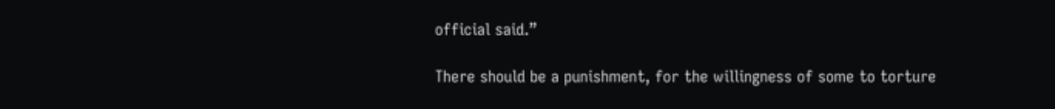official said.”

There should be a punishment, for the willingness of some to torture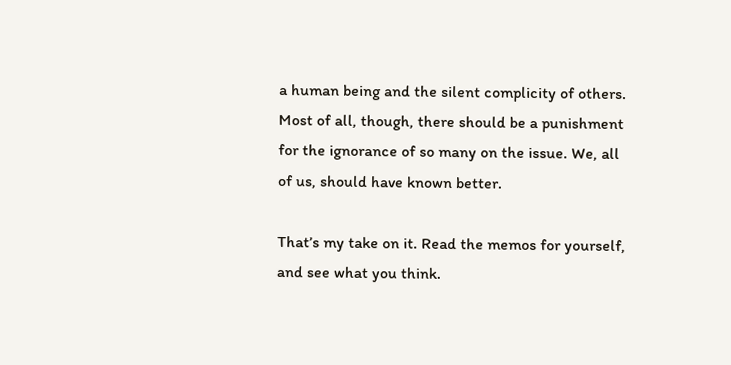a human being and the silent complicity of others. Most of all, though, there should be a punishment for the ignorance of so many on the issue. We, all of us, should have known better.

That’s my take on it. Read the memos for yourself, and see what you think.